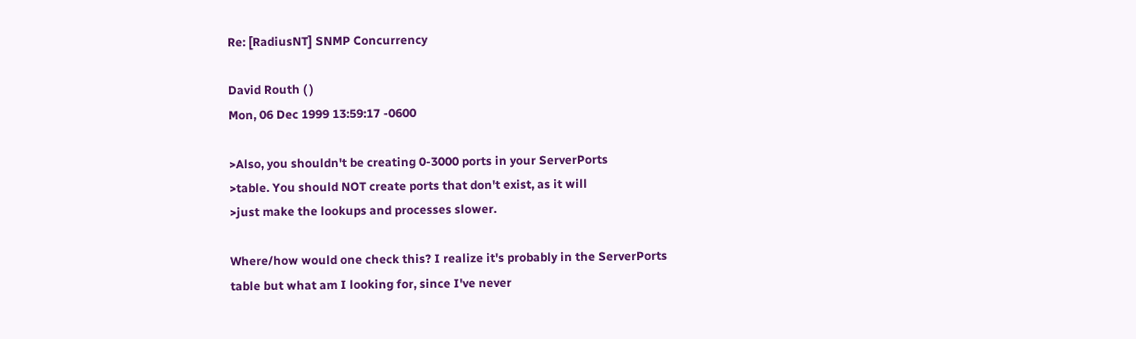Re: [RadiusNT] SNMP Concurrency

David Routh ( )
Mon, 06 Dec 1999 13:59:17 -0600

>Also, you shouldn't be creating 0-3000 ports in your ServerPorts
>table. You should NOT create ports that don't exist, as it will
>just make the lookups and processes slower.

Where/how would one check this? I realize it's probably in the ServerPorts
table but what am I looking for, since I've never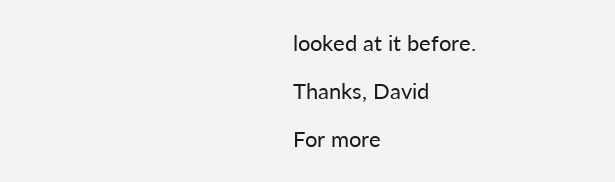looked at it before.

Thanks, David

For more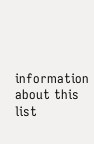information about this list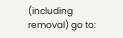(including removal) go to: